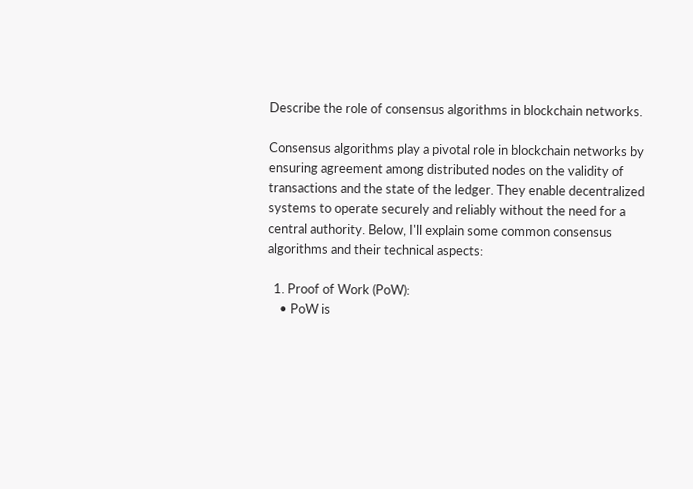Describe the role of consensus algorithms in blockchain networks.

Consensus algorithms play a pivotal role in blockchain networks by ensuring agreement among distributed nodes on the validity of transactions and the state of the ledger. They enable decentralized systems to operate securely and reliably without the need for a central authority. Below, I'll explain some common consensus algorithms and their technical aspects:

  1. Proof of Work (PoW):
    • PoW is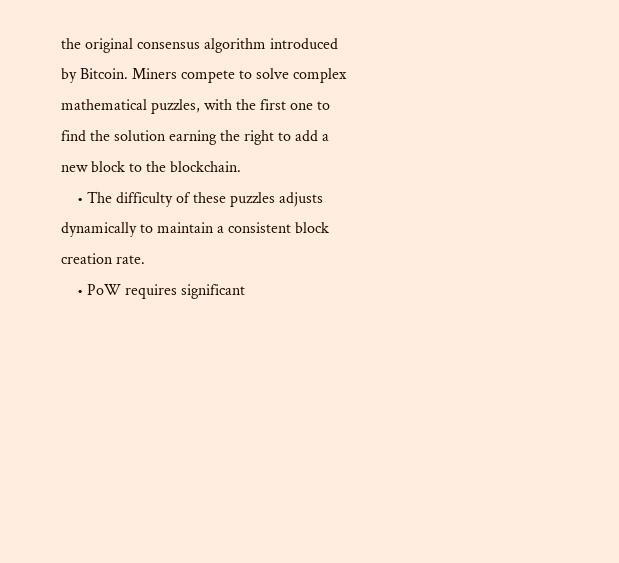the original consensus algorithm introduced by Bitcoin. Miners compete to solve complex mathematical puzzles, with the first one to find the solution earning the right to add a new block to the blockchain.
    • The difficulty of these puzzles adjusts dynamically to maintain a consistent block creation rate.
    • PoW requires significant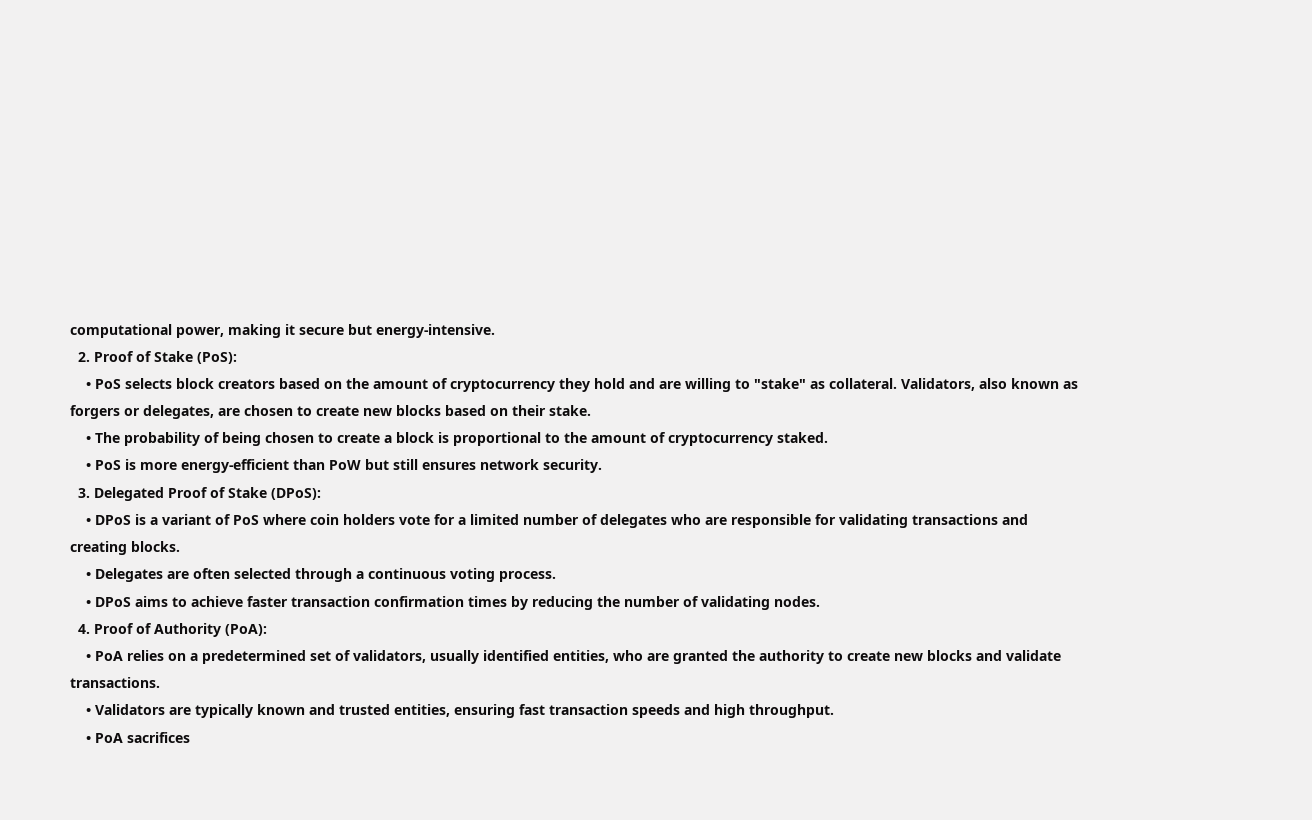computational power, making it secure but energy-intensive.
  2. Proof of Stake (PoS):
    • PoS selects block creators based on the amount of cryptocurrency they hold and are willing to "stake" as collateral. Validators, also known as forgers or delegates, are chosen to create new blocks based on their stake.
    • The probability of being chosen to create a block is proportional to the amount of cryptocurrency staked.
    • PoS is more energy-efficient than PoW but still ensures network security.
  3. Delegated Proof of Stake (DPoS):
    • DPoS is a variant of PoS where coin holders vote for a limited number of delegates who are responsible for validating transactions and creating blocks.
    • Delegates are often selected through a continuous voting process.
    • DPoS aims to achieve faster transaction confirmation times by reducing the number of validating nodes.
  4. Proof of Authority (PoA):
    • PoA relies on a predetermined set of validators, usually identified entities, who are granted the authority to create new blocks and validate transactions.
    • Validators are typically known and trusted entities, ensuring fast transaction speeds and high throughput.
    • PoA sacrifices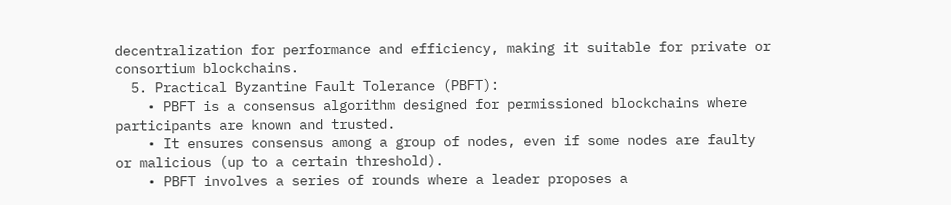decentralization for performance and efficiency, making it suitable for private or consortium blockchains.
  5. Practical Byzantine Fault Tolerance (PBFT):
    • PBFT is a consensus algorithm designed for permissioned blockchains where participants are known and trusted.
    • It ensures consensus among a group of nodes, even if some nodes are faulty or malicious (up to a certain threshold).
    • PBFT involves a series of rounds where a leader proposes a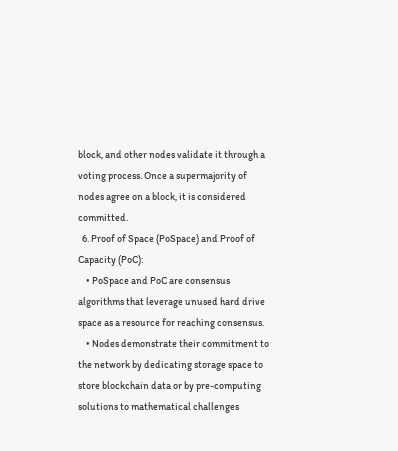block, and other nodes validate it through a voting process. Once a supermajority of nodes agree on a block, it is considered committed.
  6. Proof of Space (PoSpace) and Proof of Capacity (PoC):
    • PoSpace and PoC are consensus algorithms that leverage unused hard drive space as a resource for reaching consensus.
    • Nodes demonstrate their commitment to the network by dedicating storage space to store blockchain data or by pre-computing solutions to mathematical challenges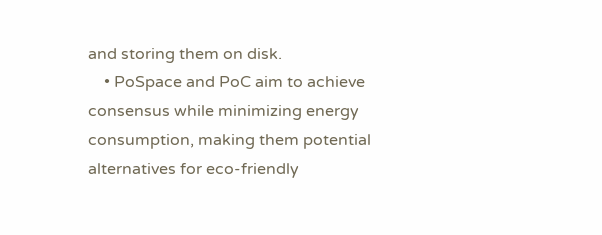and storing them on disk.
    • PoSpace and PoC aim to achieve consensus while minimizing energy consumption, making them potential alternatives for eco-friendly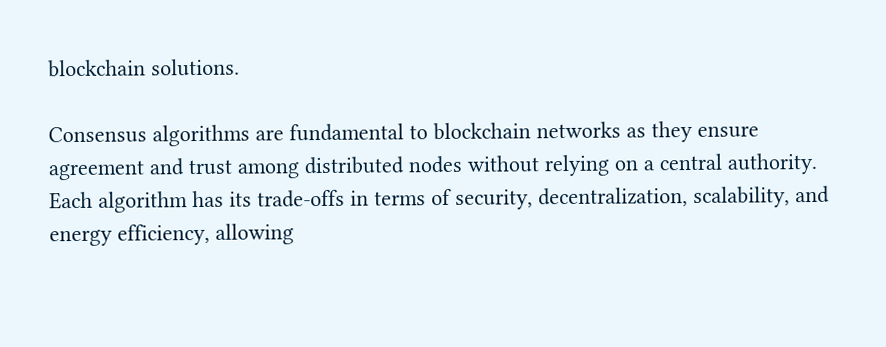blockchain solutions.

Consensus algorithms are fundamental to blockchain networks as they ensure agreement and trust among distributed nodes without relying on a central authority. Each algorithm has its trade-offs in terms of security, decentralization, scalability, and energy efficiency, allowing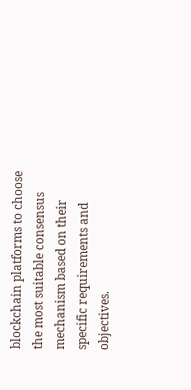blockchain platforms to choose the most suitable consensus mechanism based on their specific requirements and objectives.